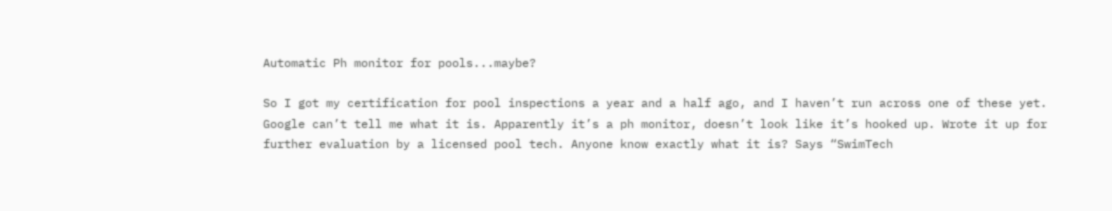Automatic Ph monitor for pools...maybe?

So I got my certification for pool inspections a year and a half ago, and I haven’t run across one of these yet. Google can’t tell me what it is. Apparently it’s a ph monitor, doesn’t look like it’s hooked up. Wrote it up for further evaluation by a licensed pool tech. Anyone know exactly what it is? Says “SwimTech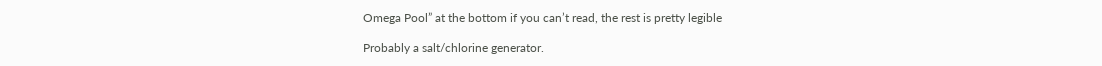Omega Pool” at the bottom if you can’t read, the rest is pretty legible

Probably a salt/chlorine generator.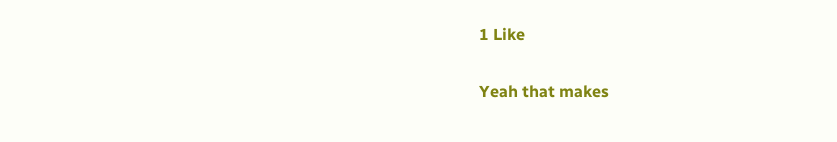1 Like

Yeah that makes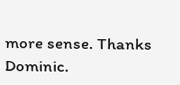more sense. Thanks Dominic.